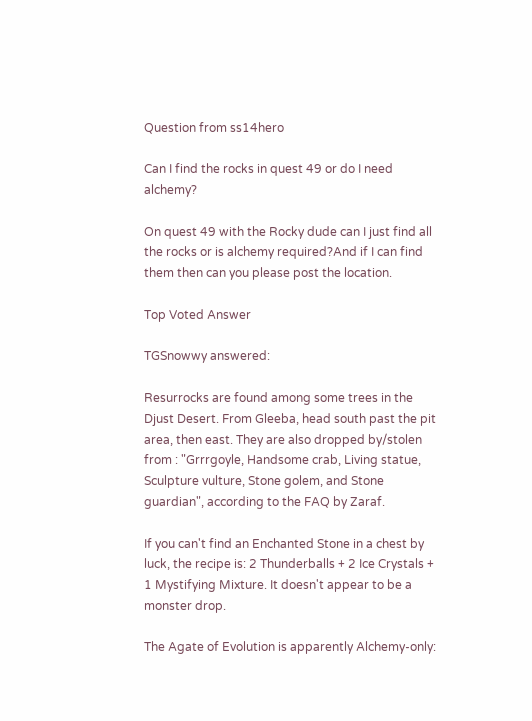Question from ss14hero

Can I find the rocks in quest 49 or do I need alchemy?

On quest 49 with the Rocky dude can I just find all the rocks or is alchemy required?And if I can find them then can you please post the location.

Top Voted Answer

TGSnowwy answered:

Resurrocks are found among some trees in the Djust Desert. From Gleeba, head south past the pit area, then east. They are also dropped by/stolen from : "Grrrgoyle, Handsome crab, Living statue, Sculpture vulture, Stone golem, and Stone guardian", according to the FAQ by Zaraf.

If you can't find an Enchanted Stone in a chest by luck, the recipe is: 2 Thunderballs + 2 Ice Crystals + 1 Mystifying Mixture. It doesn't appear to be a monster drop.

The Agate of Evolution is apparently Alchemy-only: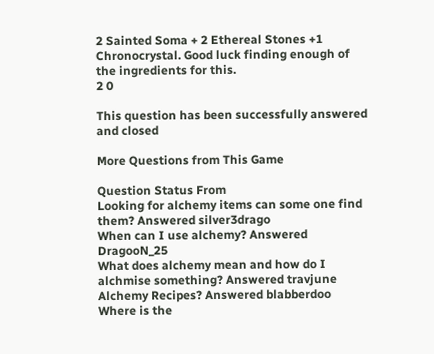2 Sainted Soma + 2 Ethereal Stones +1 Chronocrystal. Good luck finding enough of the ingredients for this.
2 0

This question has been successfully answered and closed

More Questions from This Game

Question Status From
Looking for alchemy items can some one find them? Answered silver3drago
When can I use alchemy? Answered DragooN_25
What does alchemy mean and how do I alchmise something? Answered travjune
Alchemy Recipes? Answered blabberdoo
Where is the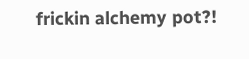frickin alchemy pot?!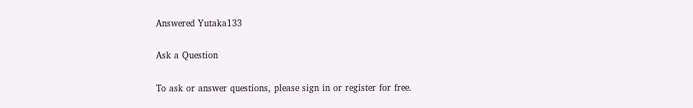Answered Yutaka133

Ask a Question

To ask or answer questions, please sign in or register for free.